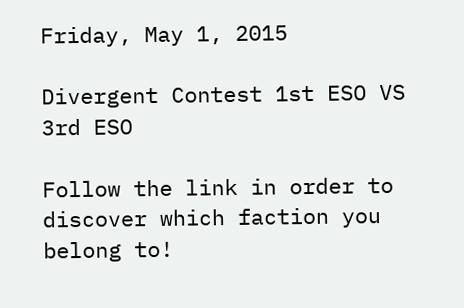Friday, May 1, 2015

Divergent Contest 1st ESO VS 3rd ESO

Follow the link in order to discover which faction you belong to!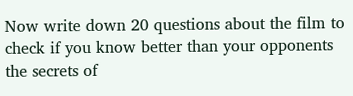Now write down 20 questions about the film to check if you know better than your opponents the secrets of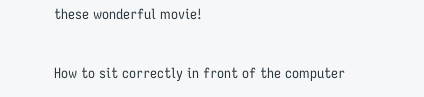these wonderful movie!

How to sit correctly in front of the computer